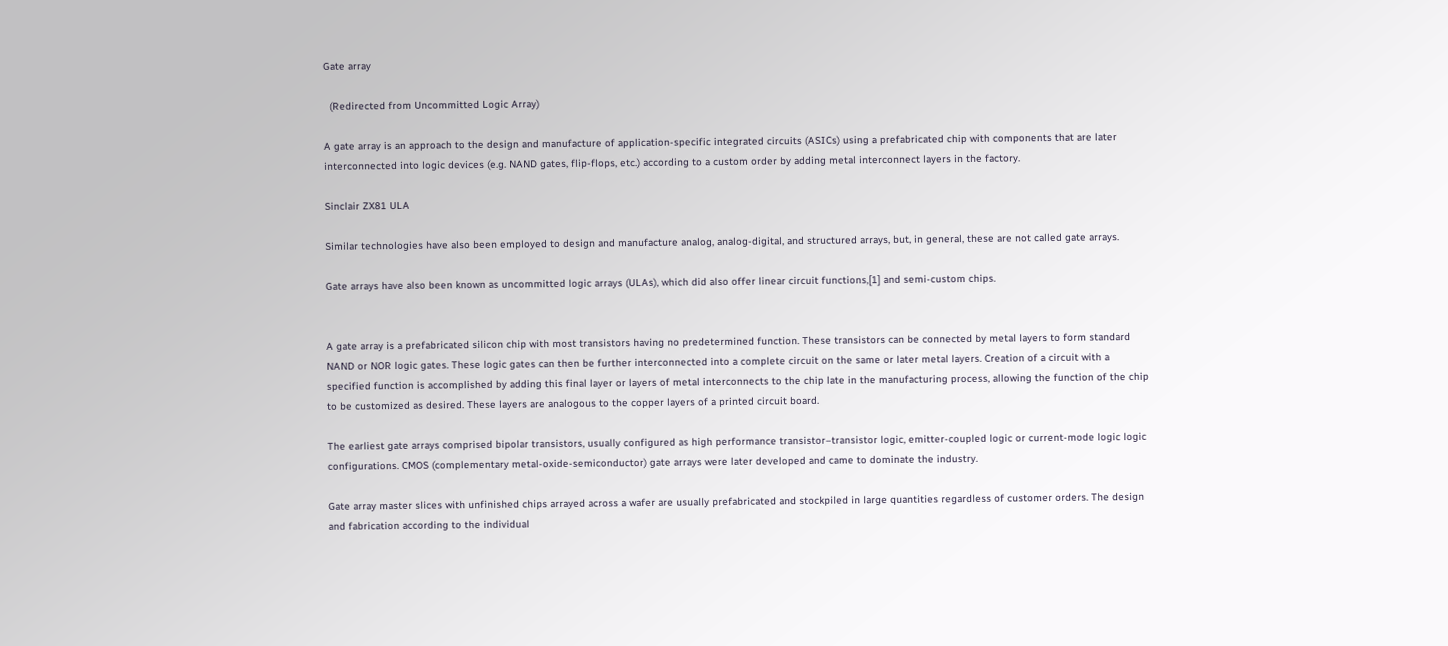Gate array

  (Redirected from Uncommitted Logic Array)

A gate array is an approach to the design and manufacture of application-specific integrated circuits (ASICs) using a prefabricated chip with components that are later interconnected into logic devices (e.g. NAND gates, flip-flops, etc.) according to a custom order by adding metal interconnect layers in the factory.

Sinclair ZX81 ULA

Similar technologies have also been employed to design and manufacture analog, analog-digital, and structured arrays, but, in general, these are not called gate arrays.

Gate arrays have also been known as uncommitted logic arrays (ULAs), which did also offer linear circuit functions,[1] and semi-custom chips.


A gate array is a prefabricated silicon chip with most transistors having no predetermined function. These transistors can be connected by metal layers to form standard NAND or NOR logic gates. These logic gates can then be further interconnected into a complete circuit on the same or later metal layers. Creation of a circuit with a specified function is accomplished by adding this final layer or layers of metal interconnects to the chip late in the manufacturing process, allowing the function of the chip to be customized as desired. These layers are analogous to the copper layers of a printed circuit board.

The earliest gate arrays comprised bipolar transistors, usually configured as high performance transistor–transistor logic, emitter-coupled logic or current-mode logic logic configurations. CMOS (complementary metal-oxide-semiconductor) gate arrays were later developed and came to dominate the industry.

Gate array master slices with unfinished chips arrayed across a wafer are usually prefabricated and stockpiled in large quantities regardless of customer orders. The design and fabrication according to the individual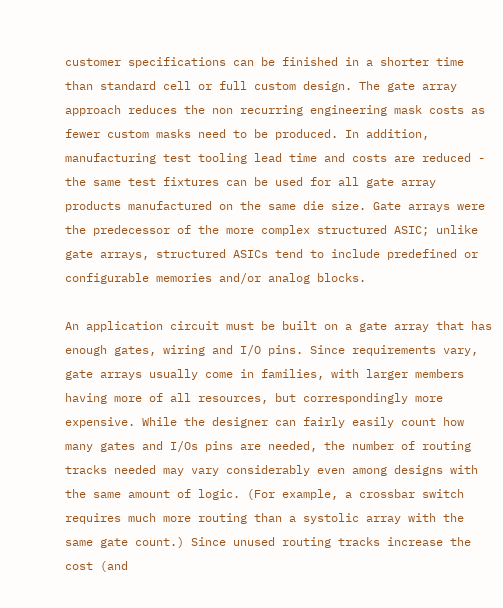customer specifications can be finished in a shorter time than standard cell or full custom design. The gate array approach reduces the non recurring engineering mask costs as fewer custom masks need to be produced. In addition, manufacturing test tooling lead time and costs are reduced - the same test fixtures can be used for all gate array products manufactured on the same die size. Gate arrays were the predecessor of the more complex structured ASIC; unlike gate arrays, structured ASICs tend to include predefined or configurable memories and/or analog blocks.

An application circuit must be built on a gate array that has enough gates, wiring and I/O pins. Since requirements vary, gate arrays usually come in families, with larger members having more of all resources, but correspondingly more expensive. While the designer can fairly easily count how many gates and I/Os pins are needed, the number of routing tracks needed may vary considerably even among designs with the same amount of logic. (For example, a crossbar switch requires much more routing than a systolic array with the same gate count.) Since unused routing tracks increase the cost (and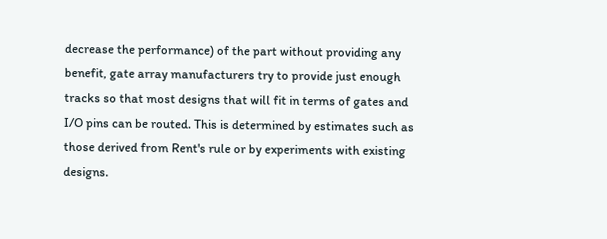decrease the performance) of the part without providing any benefit, gate array manufacturers try to provide just enough tracks so that most designs that will fit in terms of gates and I/O pins can be routed. This is determined by estimates such as those derived from Rent's rule or by experiments with existing designs.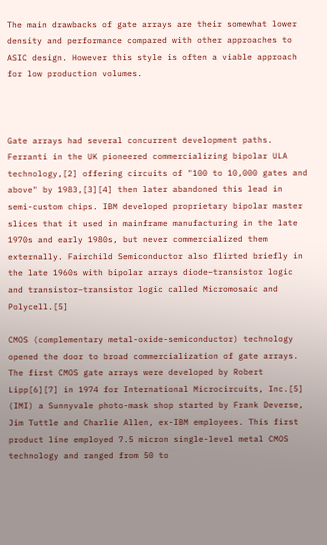The main drawbacks of gate arrays are their somewhat lower density and performance compared with other approaches to ASIC design. However this style is often a viable approach for low production volumes.



Gate arrays had several concurrent development paths. Ferranti in the UK pioneered commercializing bipolar ULA technology,[2] offering circuits of "100 to 10,000 gates and above" by 1983,[3][4] then later abandoned this lead in semi-custom chips. IBM developed proprietary bipolar master slices that it used in mainframe manufacturing in the late 1970s and early 1980s, but never commercialized them externally. Fairchild Semiconductor also flirted briefly in the late 1960s with bipolar arrays diode–transistor logic and transistor–transistor logic called Micromosaic and Polycell.[5]

CMOS (complementary metal-oxide-semiconductor) technology opened the door to broad commercialization of gate arrays. The first CMOS gate arrays were developed by Robert Lipp[6][7] in 1974 for International Microcircuits, Inc.[5] (IMI) a Sunnyvale photo-mask shop started by Frank Deverse, Jim Tuttle and Charlie Allen, ex-IBM employees. This first product line employed 7.5 micron single-level metal CMOS technology and ranged from 50 to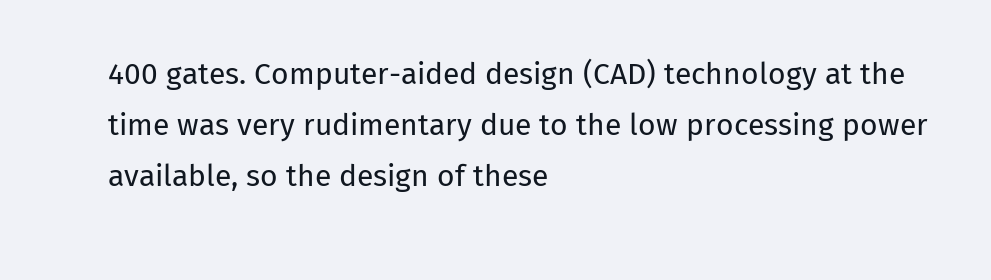400 gates. Computer-aided design (CAD) technology at the time was very rudimentary due to the low processing power available, so the design of these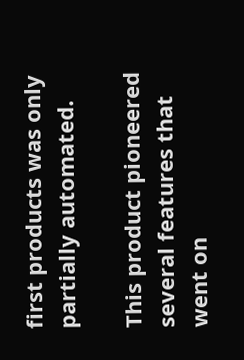first products was only partially automated.

This product pioneered several features that went on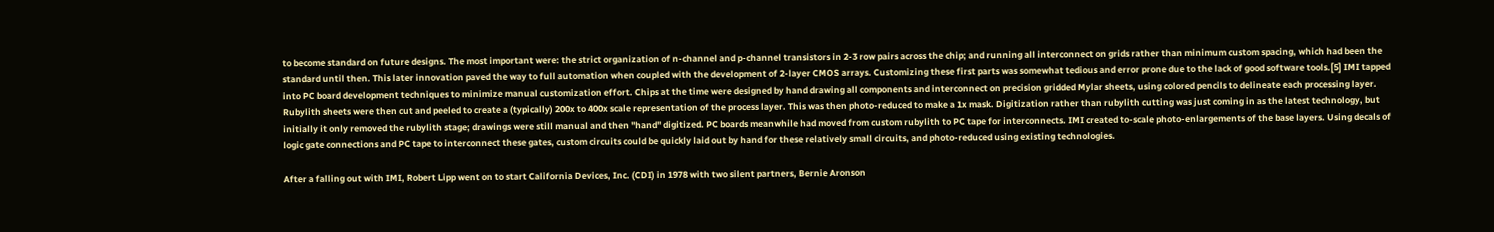to become standard on future designs. The most important were: the strict organization of n-channel and p-channel transistors in 2-3 row pairs across the chip; and running all interconnect on grids rather than minimum custom spacing, which had been the standard until then. This later innovation paved the way to full automation when coupled with the development of 2-layer CMOS arrays. Customizing these first parts was somewhat tedious and error prone due to the lack of good software tools.[5] IMI tapped into PC board development techniques to minimize manual customization effort. Chips at the time were designed by hand drawing all components and interconnect on precision gridded Mylar sheets, using colored pencils to delineate each processing layer. Rubylith sheets were then cut and peeled to create a (typically) 200x to 400x scale representation of the process layer. This was then photo-reduced to make a 1x mask. Digitization rather than rubylith cutting was just coming in as the latest technology, but initially it only removed the rubylith stage; drawings were still manual and then "hand" digitized. PC boards meanwhile had moved from custom rubylith to PC tape for interconnects. IMI created to-scale photo-enlargements of the base layers. Using decals of logic gate connections and PC tape to interconnect these gates, custom circuits could be quickly laid out by hand for these relatively small circuits, and photo-reduced using existing technologies.

After a falling out with IMI, Robert Lipp went on to start California Devices, Inc. (CDI) in 1978 with two silent partners, Bernie Aronson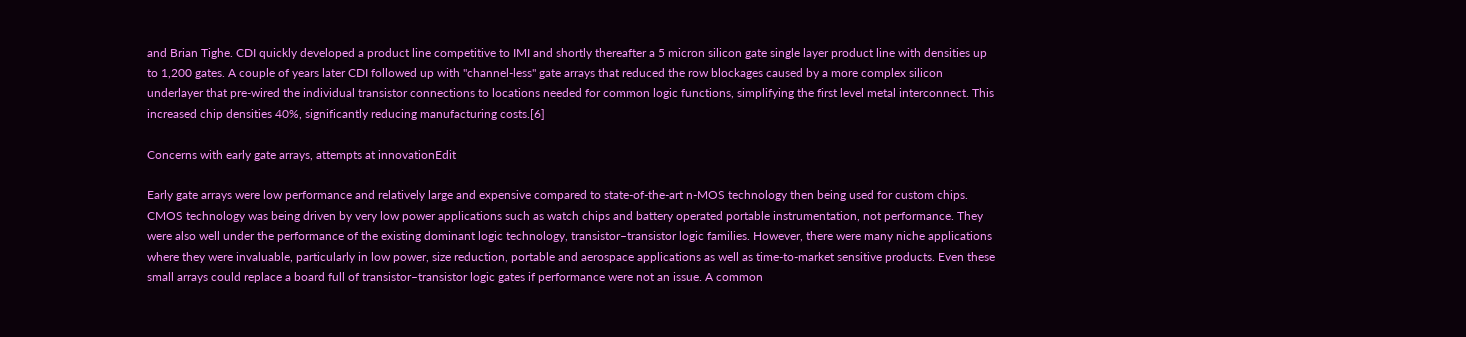and Brian Tighe. CDI quickly developed a product line competitive to IMI and shortly thereafter a 5 micron silicon gate single layer product line with densities up to 1,200 gates. A couple of years later CDI followed up with "channel-less" gate arrays that reduced the row blockages caused by a more complex silicon underlayer that pre-wired the individual transistor connections to locations needed for common logic functions, simplifying the first level metal interconnect. This increased chip densities 40%, significantly reducing manufacturing costs.[6]

Concerns with early gate arrays, attempts at innovationEdit

Early gate arrays were low performance and relatively large and expensive compared to state-of-the-art n-MOS technology then being used for custom chips. CMOS technology was being driven by very low power applications such as watch chips and battery operated portable instrumentation, not performance. They were also well under the performance of the existing dominant logic technology, transistor–transistor logic families. However, there were many niche applications where they were invaluable, particularly in low power, size reduction, portable and aerospace applications as well as time-to-market sensitive products. Even these small arrays could replace a board full of transistor–transistor logic gates if performance were not an issue. A common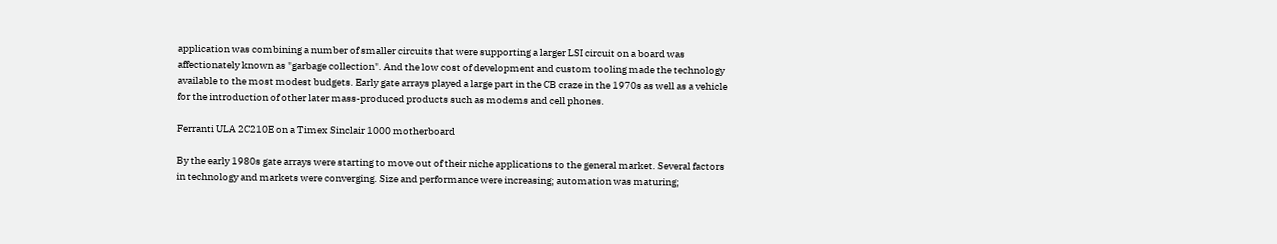application was combining a number of smaller circuits that were supporting a larger LSI circuit on a board was affectionately known as "garbage collection". And the low cost of development and custom tooling made the technology available to the most modest budgets. Early gate arrays played a large part in the CB craze in the 1970s as well as a vehicle for the introduction of other later mass-produced products such as modems and cell phones.

Ferranti ULA 2C210E on a Timex Sinclair 1000 motherboard

By the early 1980s gate arrays were starting to move out of their niche applications to the general market. Several factors in technology and markets were converging. Size and performance were increasing; automation was maturing;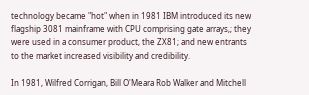technology became "hot" when in 1981 IBM introduced its new flagship 3081 mainframe with CPU comprising gate arrays,; they were used in a consumer product, the ZX81; and new entrants to the market increased visibility and credibility.

In 1981, Wilfred Corrigan, Bill O'Meara Rob Walker and Mitchell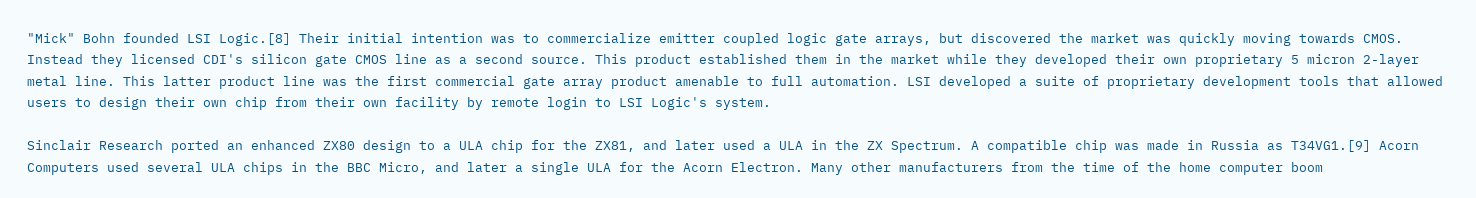"Mick" Bohn founded LSI Logic.[8] Their initial intention was to commercialize emitter coupled logic gate arrays, but discovered the market was quickly moving towards CMOS. Instead they licensed CDI's silicon gate CMOS line as a second source. This product established them in the market while they developed their own proprietary 5 micron 2-layer metal line. This latter product line was the first commercial gate array product amenable to full automation. LSI developed a suite of proprietary development tools that allowed users to design their own chip from their own facility by remote login to LSI Logic's system.

Sinclair Research ported an enhanced ZX80 design to a ULA chip for the ZX81, and later used a ULA in the ZX Spectrum. A compatible chip was made in Russia as T34VG1.[9] Acorn Computers used several ULA chips in the BBC Micro, and later a single ULA for the Acorn Electron. Many other manufacturers from the time of the home computer boom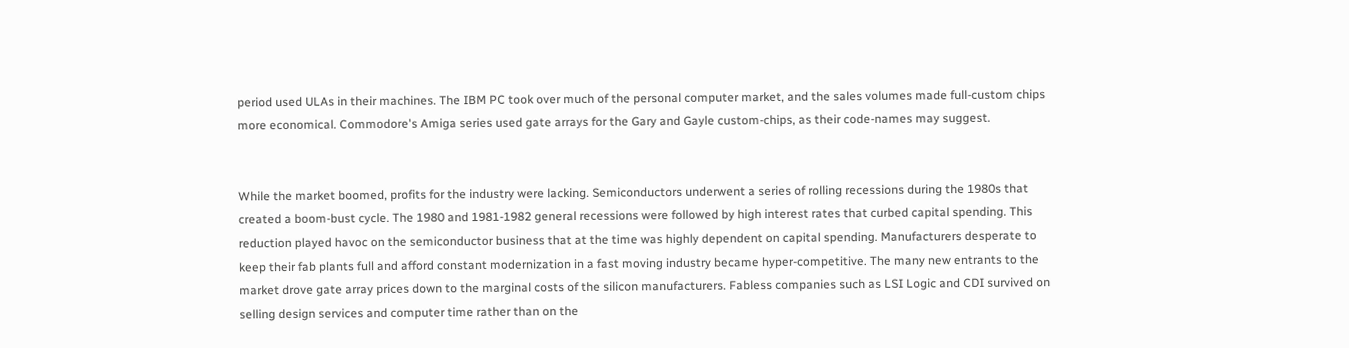period used ULAs in their machines. The IBM PC took over much of the personal computer market, and the sales volumes made full-custom chips more economical. Commodore's Amiga series used gate arrays for the Gary and Gayle custom-chips, as their code-names may suggest.


While the market boomed, profits for the industry were lacking. Semiconductors underwent a series of rolling recessions during the 1980s that created a boom-bust cycle. The 1980 and 1981-1982 general recessions were followed by high interest rates that curbed capital spending. This reduction played havoc on the semiconductor business that at the time was highly dependent on capital spending. Manufacturers desperate to keep their fab plants full and afford constant modernization in a fast moving industry became hyper-competitive. The many new entrants to the market drove gate array prices down to the marginal costs of the silicon manufacturers. Fabless companies such as LSI Logic and CDI survived on selling design services and computer time rather than on the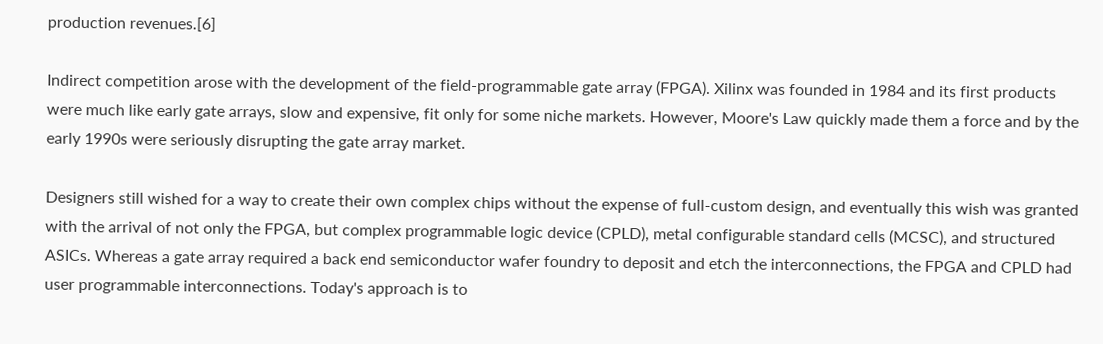production revenues.[6]

Indirect competition arose with the development of the field-programmable gate array (FPGA). Xilinx was founded in 1984 and its first products were much like early gate arrays, slow and expensive, fit only for some niche markets. However, Moore's Law quickly made them a force and by the early 1990s were seriously disrupting the gate array market.

Designers still wished for a way to create their own complex chips without the expense of full-custom design, and eventually this wish was granted with the arrival of not only the FPGA, but complex programmable logic device (CPLD), metal configurable standard cells (MCSC), and structured ASICs. Whereas a gate array required a back end semiconductor wafer foundry to deposit and etch the interconnections, the FPGA and CPLD had user programmable interconnections. Today's approach is to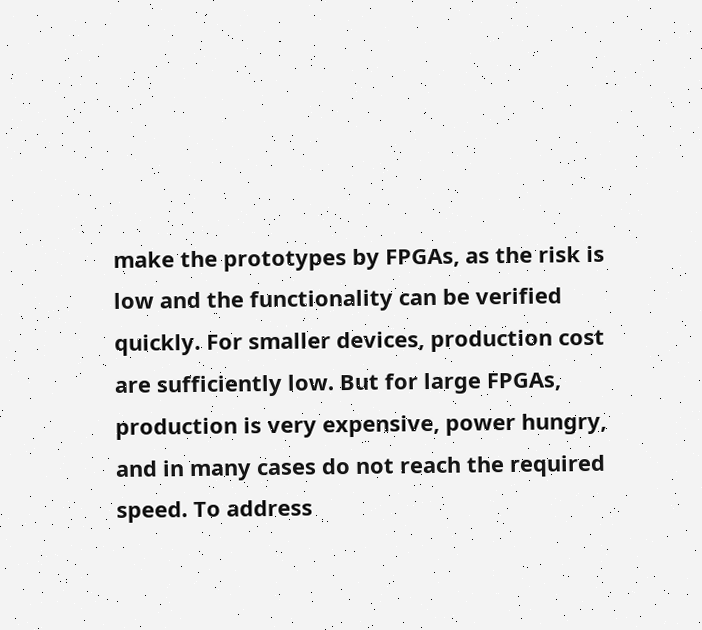make the prototypes by FPGAs, as the risk is low and the functionality can be verified quickly. For smaller devices, production cost are sufficiently low. But for large FPGAs, production is very expensive, power hungry, and in many cases do not reach the required speed. To address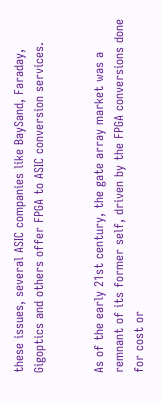these issues, several ASIC companies like BaySand, Faraday, Gigoptics and others offer FPGA to ASIC conversion services.


As of the early 21st century, the gate array market was a remnant of its former self, driven by the FPGA conversions done for cost or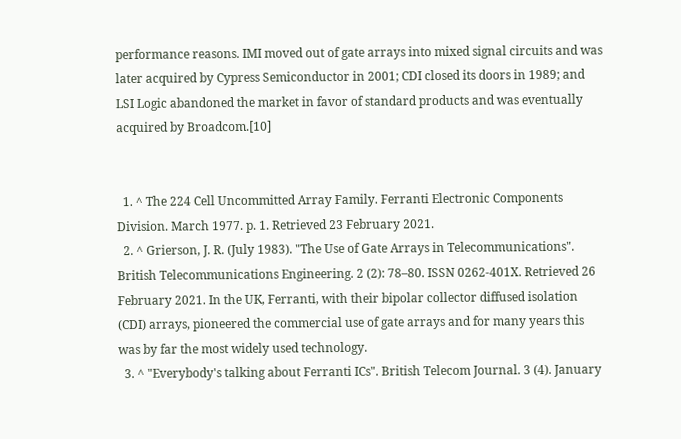performance reasons. IMI moved out of gate arrays into mixed signal circuits and was later acquired by Cypress Semiconductor in 2001; CDI closed its doors in 1989; and LSI Logic abandoned the market in favor of standard products and was eventually acquired by Broadcom.[10]


  1. ^ The 224 Cell Uncommitted Array Family. Ferranti Electronic Components Division. March 1977. p. 1. Retrieved 23 February 2021.
  2. ^ Grierson, J. R. (July 1983). "The Use of Gate Arrays in Telecommunications". British Telecommunications Engineering. 2 (2): 78–80. ISSN 0262-401X. Retrieved 26 February 2021. In the UK, Ferranti, with their bipolar collector diffused isolation (CDI) arrays, pioneered the commercial use of gate arrays and for many years this was by far the most widely used technology.
  3. ^ "Everybody's talking about Ferranti ICs". British Telecom Journal. 3 (4). January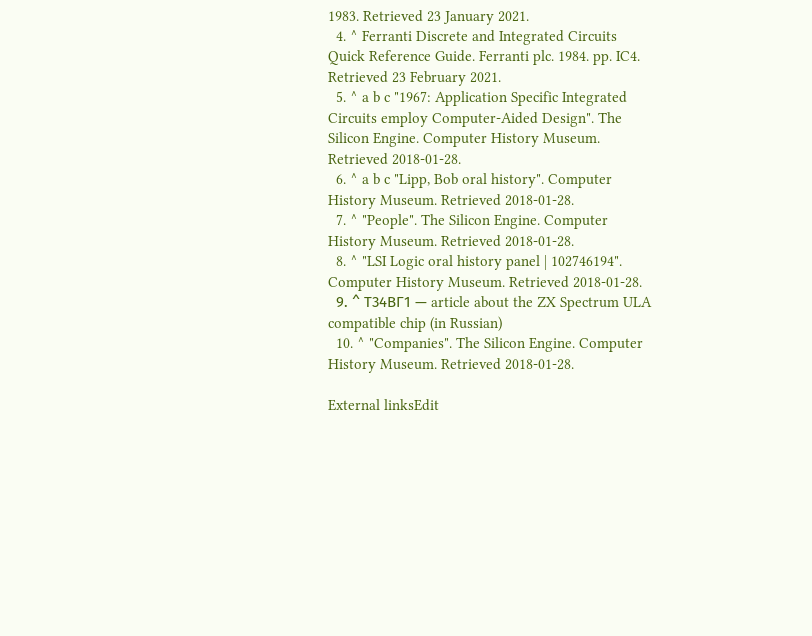1983. Retrieved 23 January 2021.
  4. ^ Ferranti Discrete and Integrated Circuits Quick Reference Guide. Ferranti plc. 1984. pp. IC4. Retrieved 23 February 2021.
  5. ^ a b c "1967: Application Specific Integrated Circuits employ Computer-Aided Design". The Silicon Engine. Computer History Museum. Retrieved 2018-01-28.
  6. ^ a b c "Lipp, Bob oral history". Computer History Museum. Retrieved 2018-01-28.
  7. ^ "People". The Silicon Engine. Computer History Museum. Retrieved 2018-01-28.
  8. ^ "LSI Logic oral history panel | 102746194". Computer History Museum. Retrieved 2018-01-28.
  9. ^ Т34ВГ1 — article about the ZX Spectrum ULA compatible chip (in Russian)
  10. ^ "Companies". The Silicon Engine. Computer History Museum. Retrieved 2018-01-28.

External linksEdit